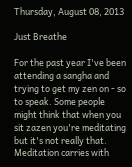Thursday, August 08, 2013

Just Breathe

For the past year I've been attending a sangha and trying to get my zen on - so to speak. Some people might think that when you sit zazen you're meditating but it's not really that. Meditation carries with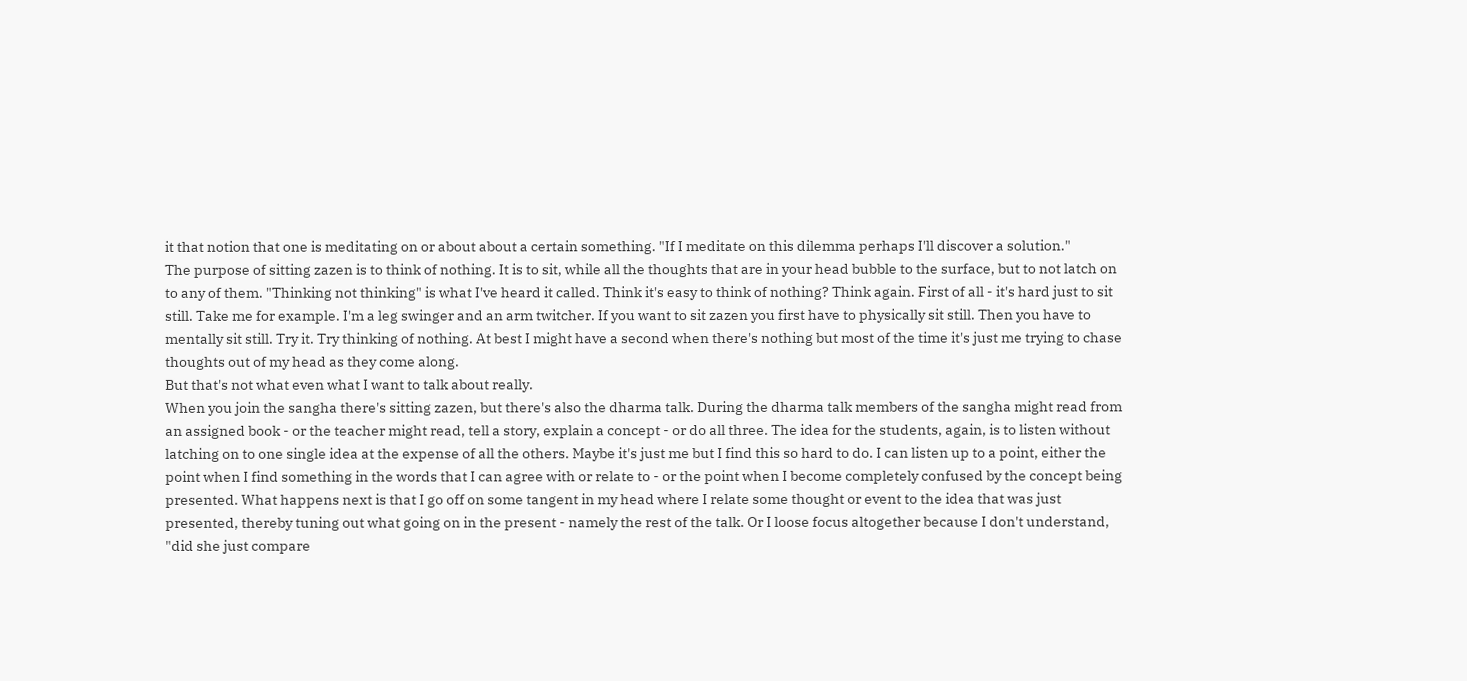it that notion that one is meditating on or about about a certain something. "If I meditate on this dilemma perhaps I'll discover a solution."
The purpose of sitting zazen is to think of nothing. It is to sit, while all the thoughts that are in your head bubble to the surface, but to not latch on to any of them. "Thinking not thinking" is what I've heard it called. Think it's easy to think of nothing? Think again. First of all - it's hard just to sit still. Take me for example. I'm a leg swinger and an arm twitcher. If you want to sit zazen you first have to physically sit still. Then you have to mentally sit still. Try it. Try thinking of nothing. At best I might have a second when there's nothing but most of the time it's just me trying to chase thoughts out of my head as they come along.
But that's not what even what I want to talk about really.
When you join the sangha there's sitting zazen, but there's also the dharma talk. During the dharma talk members of the sangha might read from an assigned book - or the teacher might read, tell a story, explain a concept - or do all three. The idea for the students, again, is to listen without latching on to one single idea at the expense of all the others. Maybe it's just me but I find this so hard to do. I can listen up to a point, either the point when I find something in the words that I can agree with or relate to - or the point when I become completely confused by the concept being presented. What happens next is that I go off on some tangent in my head where I relate some thought or event to the idea that was just presented, thereby tuning out what going on in the present - namely the rest of the talk. Or I loose focus altogether because I don't understand, "did she just compare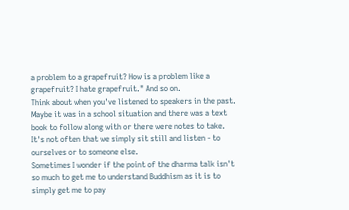a problem to a grapefruit? How is a problem like a grapefruit? I hate grapefruit." And so on.
Think about when you've listened to speakers in the past. Maybe it was in a school situation and there was a text book to follow along with or there were notes to take. It's not often that we simply sit still and listen - to ourselves or to someone else.
Sometimes I wonder if the point of the dharma talk isn't so much to get me to understand Buddhism as it is to simply get me to pay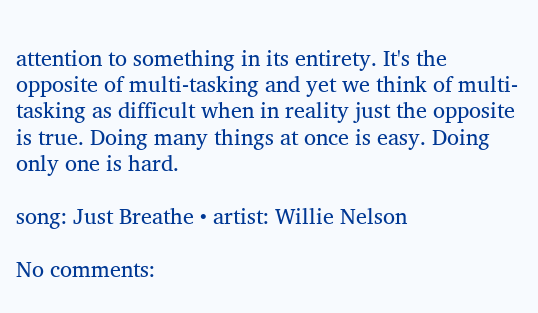attention to something in its entirety. It's the opposite of multi-tasking and yet we think of multi-tasking as difficult when in reality just the opposite is true. Doing many things at once is easy. Doing only one is hard.

song: Just Breathe • artist: Willie Nelson

No comments: